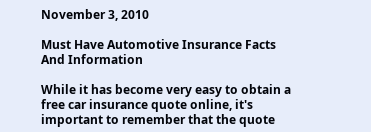November 3, 2010

Must Have Automotive Insurance Facts And Information

While it has become very easy to obtain a free car insurance quote online, it's important to remember that the quote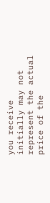you receive initially may not represent the actual price of the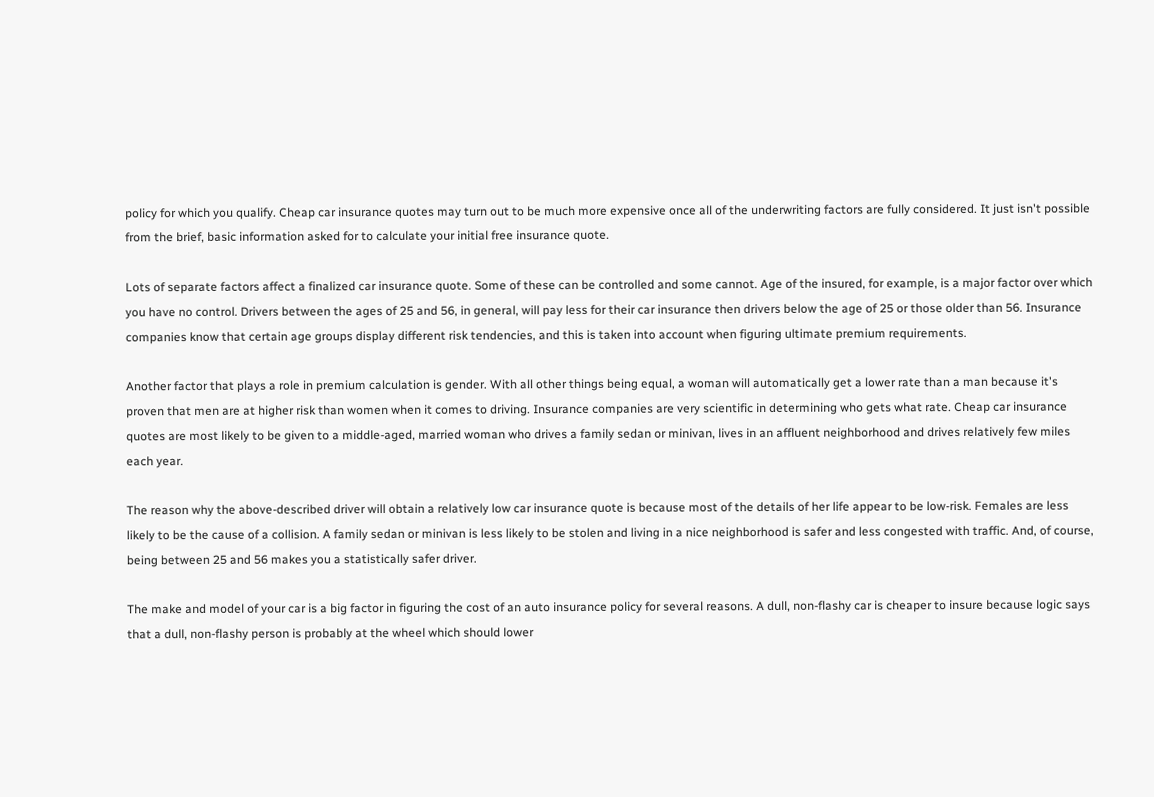policy for which you qualify. Cheap car insurance quotes may turn out to be much more expensive once all of the underwriting factors are fully considered. It just isn't possible from the brief, basic information asked for to calculate your initial free insurance quote.

Lots of separate factors affect a finalized car insurance quote. Some of these can be controlled and some cannot. Age of the insured, for example, is a major factor over which you have no control. Drivers between the ages of 25 and 56, in general, will pay less for their car insurance then drivers below the age of 25 or those older than 56. Insurance companies know that certain age groups display different risk tendencies, and this is taken into account when figuring ultimate premium requirements.

Another factor that plays a role in premium calculation is gender. With all other things being equal, a woman will automatically get a lower rate than a man because it's proven that men are at higher risk than women when it comes to driving. Insurance companies are very scientific in determining who gets what rate. Cheap car insurance quotes are most likely to be given to a middle-aged, married woman who drives a family sedan or minivan, lives in an affluent neighborhood and drives relatively few miles each year.

The reason why the above-described driver will obtain a relatively low car insurance quote is because most of the details of her life appear to be low-risk. Females are less likely to be the cause of a collision. A family sedan or minivan is less likely to be stolen and living in a nice neighborhood is safer and less congested with traffic. And, of course, being between 25 and 56 makes you a statistically safer driver.

The make and model of your car is a big factor in figuring the cost of an auto insurance policy for several reasons. A dull, non-flashy car is cheaper to insure because logic says that a dull, non-flashy person is probably at the wheel which should lower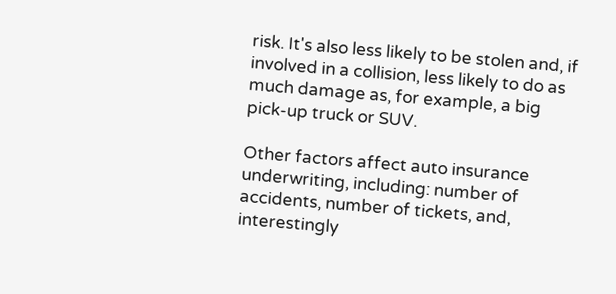risk. It's also less likely to be stolen and, if involved in a collision, less likely to do as much damage as, for example, a big pick-up truck or SUV.

Other factors affect auto insurance underwriting, including: number of accidents, number of tickets, and, interestingly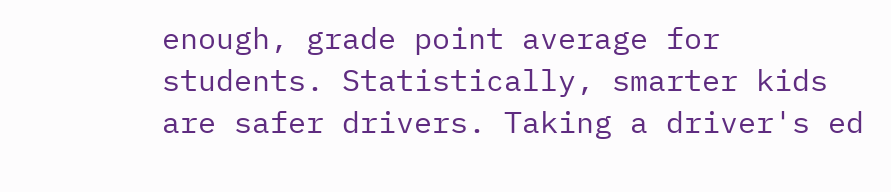enough, grade point average for students. Statistically, smarter kids are safer drivers. Taking a driver's ed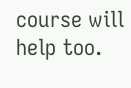course will help too.